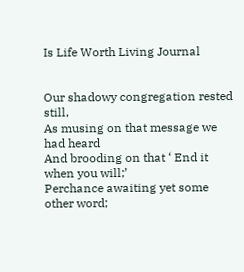Is Life Worth Living Journal


Our shadowy congregation rested still,
As musing on that message we had heard
And brooding on that ‘ End it when you will;’
Perchance awaiting yet some other word;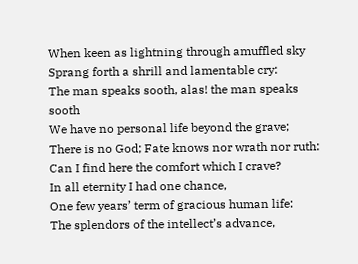When keen as lightning through amuffled sky
Sprang forth a shrill and lamentable cry:
The man speaks sooth, alas! the man speaks sooth
We have no personal life beyond the grave;
There is no God; Fate knows nor wrath nor ruth:
Can I find here the comfort which I crave?
In all eternity I had one chance,
One few years’ term of gracious human life:
The splendors of the intellect’s advance,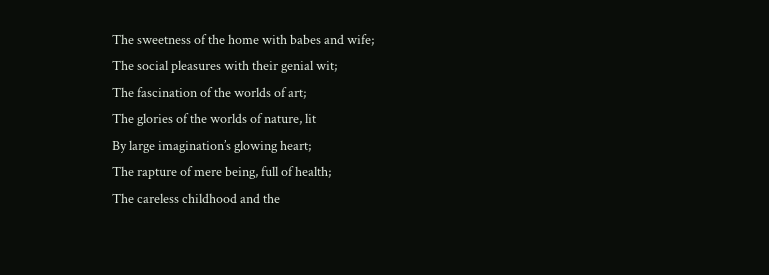The sweetness of the home with babes and wife;
The social pleasures with their genial wit;
The fascination of the worlds of art;
The glories of the worlds of nature, lit
By large imagination’s glowing heart;
The rapture of mere being, full of health;
The careless childhood and the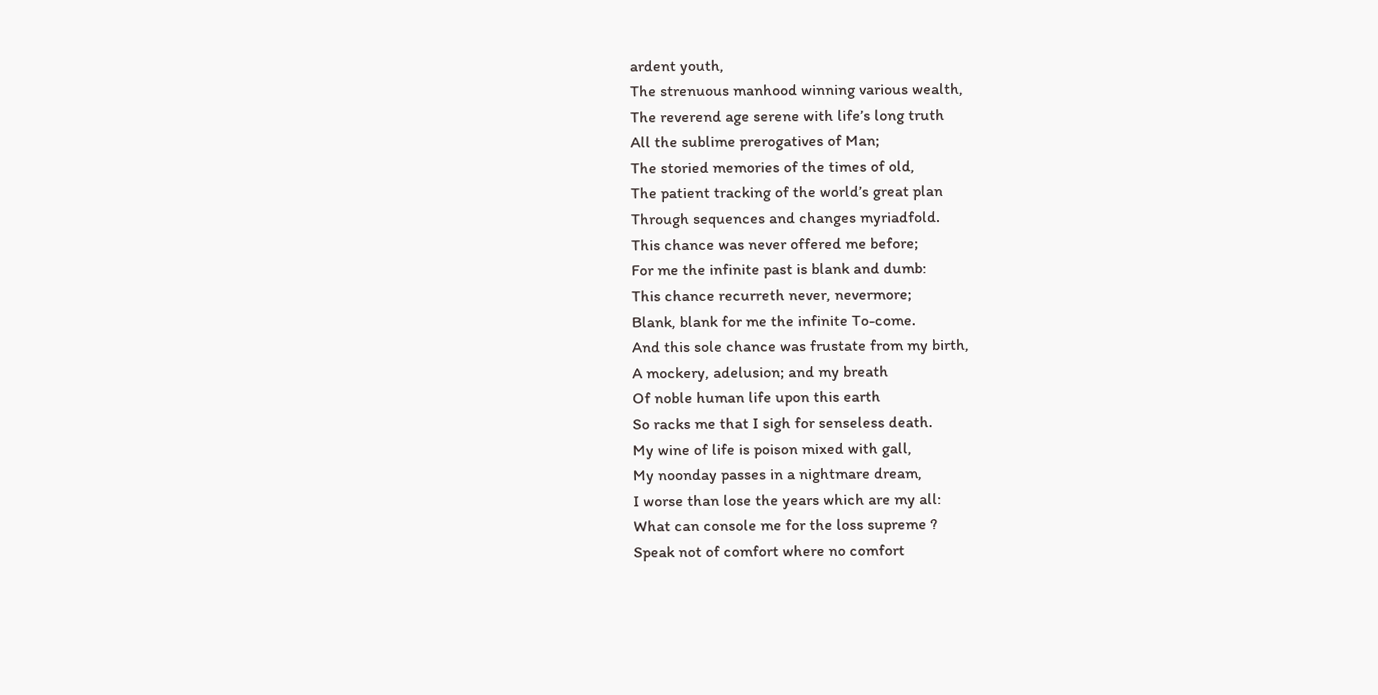ardent youth,
The strenuous manhood winning various wealth,
The reverend age serene with life’s long truth
All the sublime prerogatives of Man;
The storied memories of the times of old,
The patient tracking of the world’s great plan
Through sequences and changes myriadfold.
This chance was never offered me before;
For me the infinite past is blank and dumb:
This chance recurreth never, nevermore;
Blank, blank for me the infinite To-come.
And this sole chance was frustate from my birth,
A mockery, adelusion; and my breath
Of noble human life upon this earth
So racks me that I sigh for senseless death.
My wine of life is poison mixed with gall,
My noonday passes in a nightmare dream,
I worse than lose the years which are my all:
What can console me for the loss supreme ?
Speak not of comfort where no comfort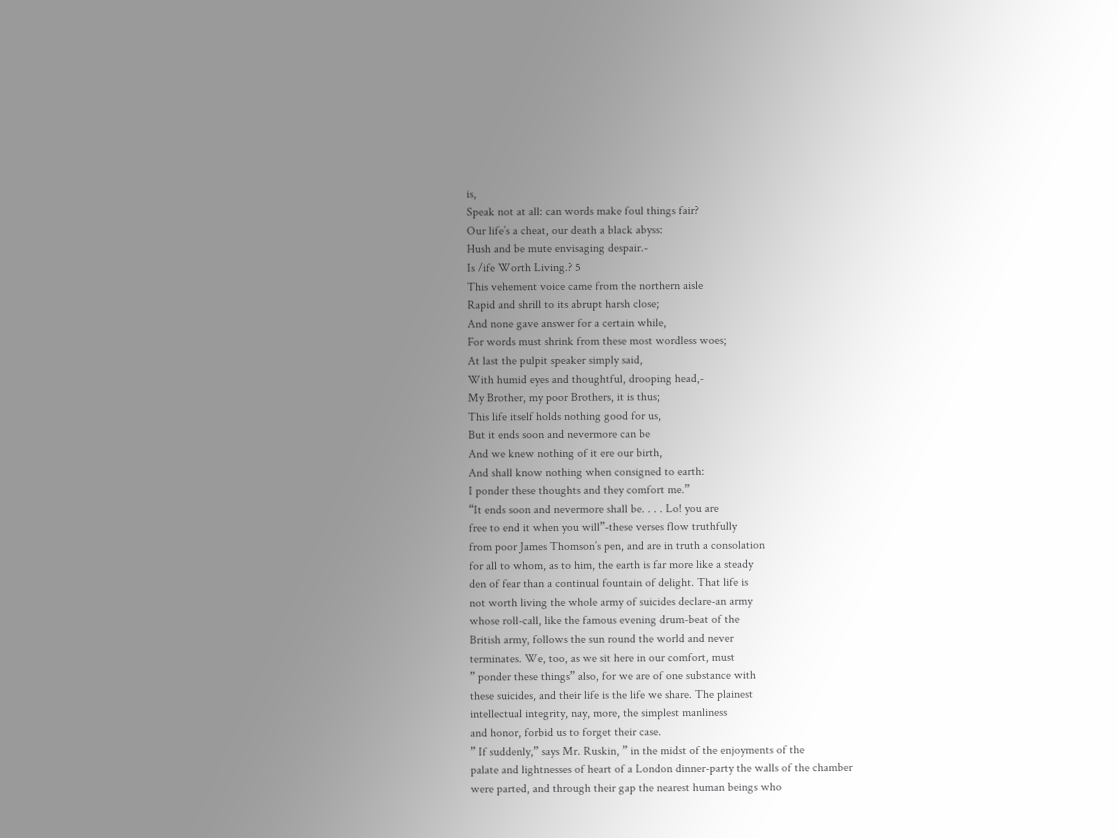is,
Speak not at all: can words make foul things fair?
Our life’s a cheat, our death a black abyss:
Hush and be mute envisaging despair.-
Is /ife Worth Living.? 5
This vehement voice came from the northern aisle
Rapid and shrill to its abrupt harsh close;
And none gave answer for a certain while,
For words must shrink from these most wordless woes;
At last the pulpit speaker simply said,
With humid eyes and thoughtful, drooping head,-
My Brother, my poor Brothers, it is thus;
This life itself holds nothing good for us,
But it ends soon and nevermore can be
And we knew nothing of it ere our birth,
And shall know nothing when consigned to earth:
I ponder these thoughts and they comfort me.”
“It ends soon and nevermore shall be. . . . Lo! you are
free to end it when you will”-these verses flow truthfully
from poor James Thomson’s pen, and are in truth a consolation
for all to whom, as to him, the earth is far more like a steady
den of fear than a continual fountain of delight. That life is
not worth living the whole army of suicides declare-an army
whose roll-call, like the famous evening drum-beat of the
British army, follows the sun round the world and never
terminates. We, too, as we sit here in our comfort, must
” ponder these things” also, for we are of one substance with
these suicides, and their life is the life we share. The plainest
intellectual integrity, nay, more, the simplest manliness
and honor, forbid us to forget their case.
” If suddenly,” says Mr. Ruskin, ” in the midst of the enjoyments of the
palate and lightnesses of heart of a London dinner-party the walls of the chamber
were parted, and through their gap the nearest human beings who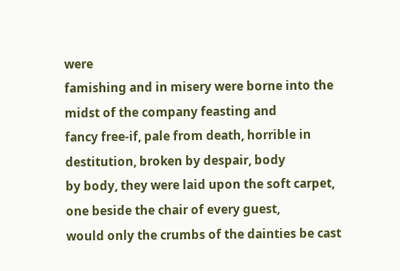were
famishing and in misery were borne into the midst of the company feasting and
fancy free-if, pale from death, horrible in destitution, broken by despair, body
by body, they were laid upon the soft carpet, one beside the chair of every guest,
would only the crumbs of the dainties be cast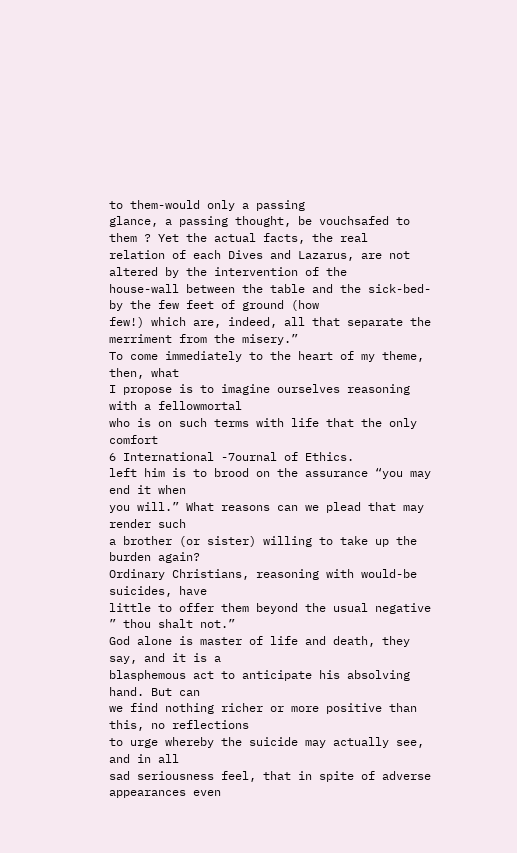to them-would only a passing
glance, a passing thought, be vouchsafed to them ? Yet the actual facts, the real
relation of each Dives and Lazarus, are not altered by the intervention of the
house-wall between the table and the sick-bed-by the few feet of ground (how
few!) which are, indeed, all that separate the merriment from the misery.”
To come immediately to the heart of my theme, then, what
I propose is to imagine ourselves reasoning with a fellowmortal
who is on such terms with life that the only comfort
6 International -7ournal of Ethics.
left him is to brood on the assurance “you may end it when
you will.” What reasons can we plead that may render such
a brother (or sister) willing to take up the burden again?
Ordinary Christians, reasoning with would-be suicides, have
little to offer them beyond the usual negative ” thou shalt not.”
God alone is master of life and death, they say, and it is a
blasphemous act to anticipate his absolving hand. But can
we find nothing richer or more positive than this, no reflections
to urge whereby the suicide may actually see, and in all
sad seriousness feel, that in spite of adverse appearances even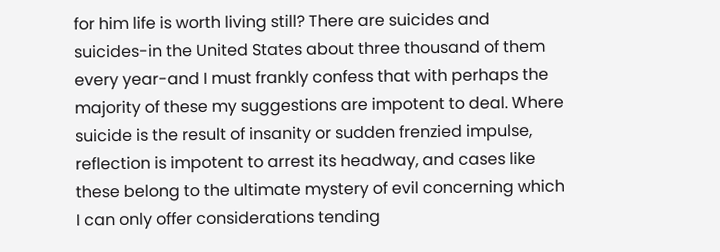for him life is worth living still? There are suicides and
suicides-in the United States about three thousand of them
every year-and I must frankly confess that with perhaps the
majority of these my suggestions are impotent to deal. Where
suicide is the result of insanity or sudden frenzied impulse,
reflection is impotent to arrest its headway, and cases like
these belong to the ultimate mystery of evil concerning which
I can only offer considerations tending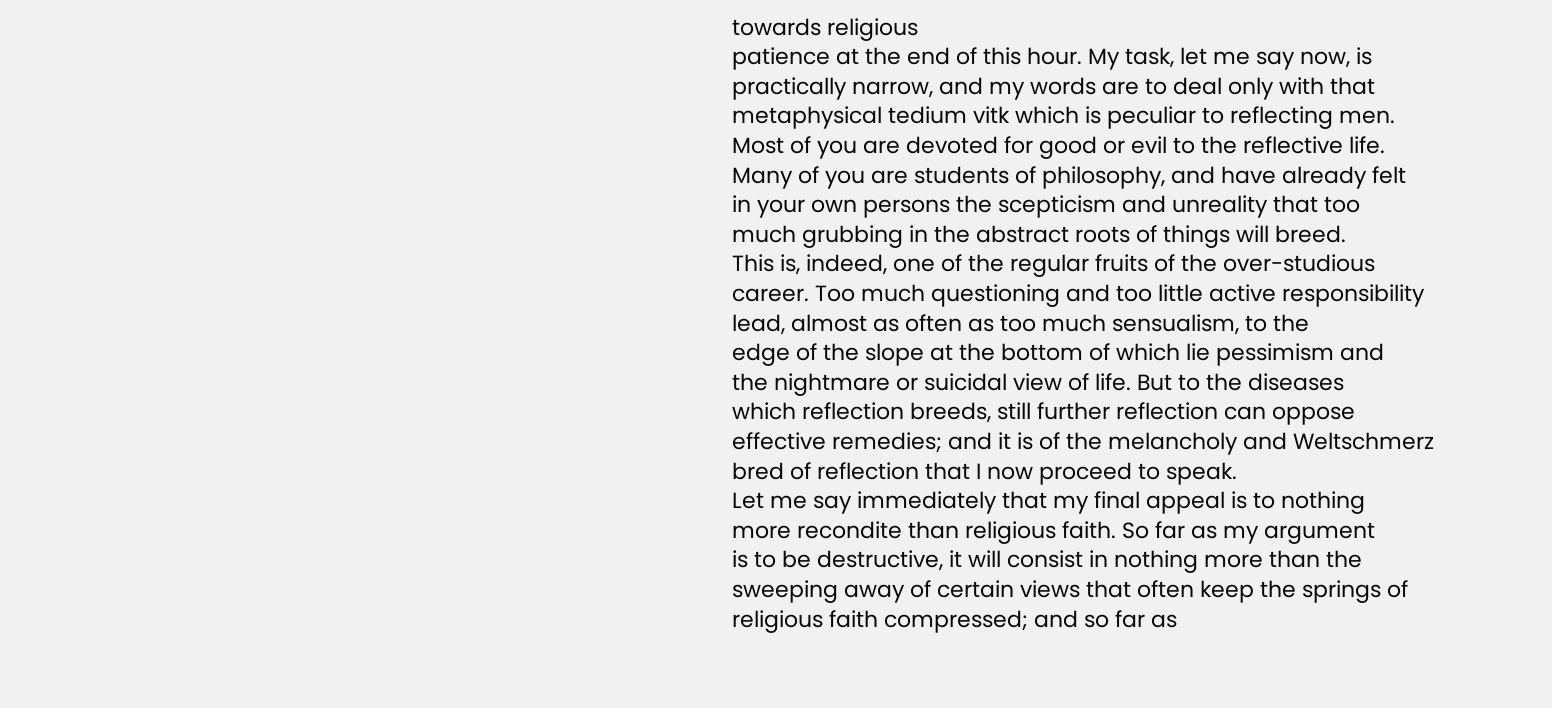towards religious
patience at the end of this hour. My task, let me say now, is
practically narrow, and my words are to deal only with that
metaphysical tedium vitk which is peculiar to reflecting men.
Most of you are devoted for good or evil to the reflective life.
Many of you are students of philosophy, and have already felt
in your own persons the scepticism and unreality that too
much grubbing in the abstract roots of things will breed.
This is, indeed, one of the regular fruits of the over-studious
career. Too much questioning and too little active responsibility
lead, almost as often as too much sensualism, to the
edge of the slope at the bottom of which lie pessimism and
the nightmare or suicidal view of life. But to the diseases
which reflection breeds, still further reflection can oppose
effective remedies; and it is of the melancholy and Weltschmerz
bred of reflection that I now proceed to speak.
Let me say immediately that my final appeal is to nothing
more recondite than religious faith. So far as my argument
is to be destructive, it will consist in nothing more than the
sweeping away of certain views that often keep the springs of
religious faith compressed; and so far as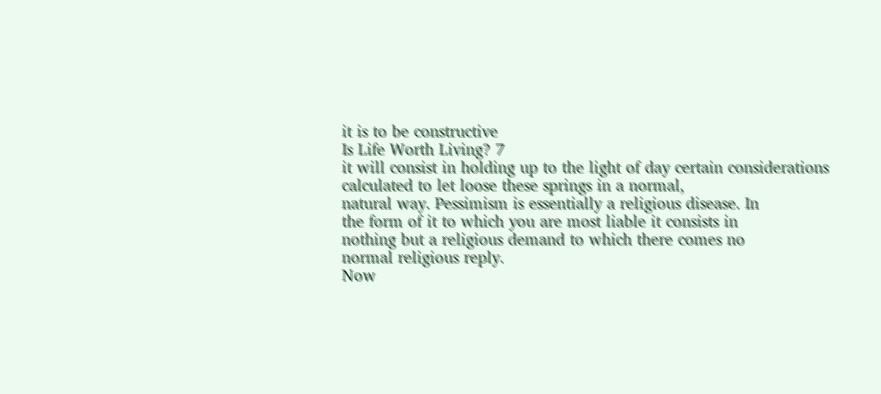it is to be constructive
Is Life Worth Living? 7
it will consist in holding up to the light of day certain considerations
calculated to let loose these springs in a normal,
natural way. Pessimism is essentially a religious disease. In
the form of it to which you are most liable it consists in
nothing but a religious demand to which there comes no
normal religious reply.
Now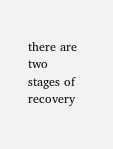there are two stages of recovery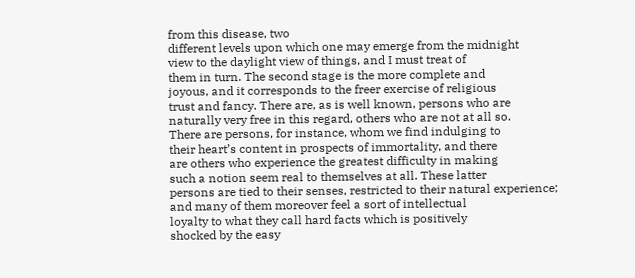from this disease, two
different levels upon which one may emerge from the midnight
view to the daylight view of things, and I must treat of
them in turn. The second stage is the more complete and
joyous, and it corresponds to the freer exercise of religious
trust and fancy. There are, as is well known, persons who are
naturally very free in this regard, others who are not at all so.
There are persons, for instance, whom we find indulging to
their heart’s content in prospects of immortality, and there
are others who experience the greatest difficulty in making
such a notion seem real to themselves at all. These latter
persons are tied to their senses, restricted to their natural experience;
and many of them moreover feel a sort of intellectual
loyalty to what they call hard facts which is positively
shocked by the easy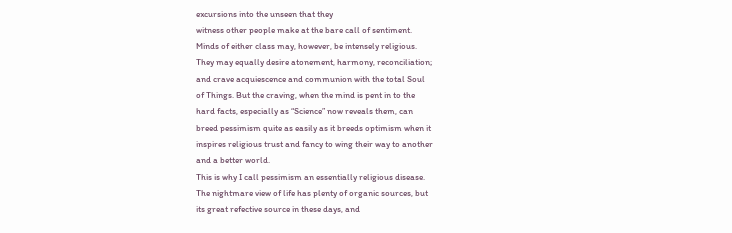excursions into the unseen that they
witness other people make at the bare call of sentiment.
Minds of either class may, however, be intensely religious.
They may equally desire atonement, harmony, reconciliation;
and crave acquiescence and communion with the total Soul
of Things. But the craving, when the mind is pent in to the
hard facts, especially as “Science” now reveals them, can
breed pessimism quite as easily as it breeds optimism when it
inspires religious trust and fancy to wing their way to another
and a better world.
This is why I call pessimism an essentially religious disease.
The nightmare view of life has plenty of organic sources, but
its great refective source in these days, and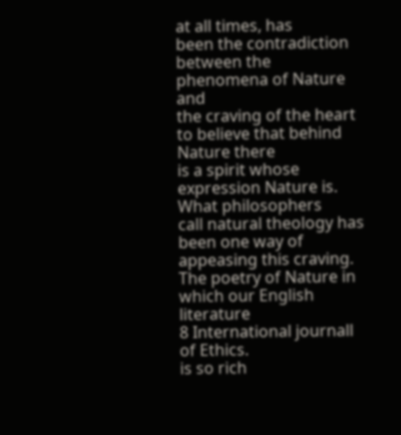at all times, has
been the contradiction between the phenomena of Nature and
the craving of the heart to believe that behind Nature there
is a spirit whose expression Nature is. What philosophers
call natural theology has been one way of appeasing this craving.
The poetry of Nature in which our English literature
8 International journall of Ethics.
is so rich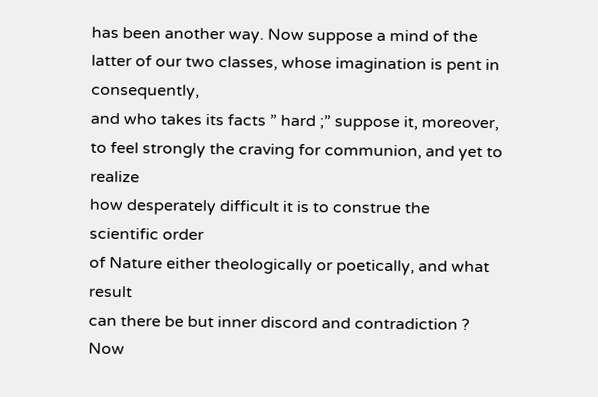has been another way. Now suppose a mind of the
latter of our two classes, whose imagination is pent in consequently,
and who takes its facts ” hard ;” suppose it, moreover,
to feel strongly the craving for communion, and yet to realize
how desperately difficult it is to construe the scientific order
of Nature either theologically or poetically, and what result
can there be but inner discord and contradiction ? Now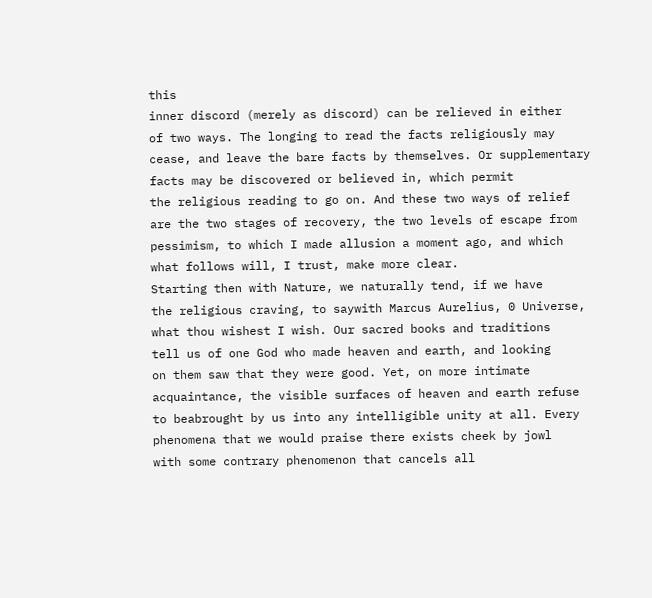this
inner discord (merely as discord) can be relieved in either
of two ways. The longing to read the facts religiously may
cease, and leave the bare facts by themselves. Or supplementary
facts may be discovered or believed in, which permit
the religious reading to go on. And these two ways of relief
are the two stages of recovery, the two levels of escape from
pessimism, to which I made allusion a moment ago, and which
what follows will, I trust, make more clear.
Starting then with Nature, we naturally tend, if we have
the religious craving, to saywith Marcus Aurelius, 0 Universe,
what thou wishest I wish. Our sacred books and traditions
tell us of one God who made heaven and earth, and looking
on them saw that they were good. Yet, on more intimate
acquaintance, the visible surfaces of heaven and earth refuse
to beabrought by us into any intelligible unity at all. Every
phenomena that we would praise there exists cheek by jowl
with some contrary phenomenon that cancels all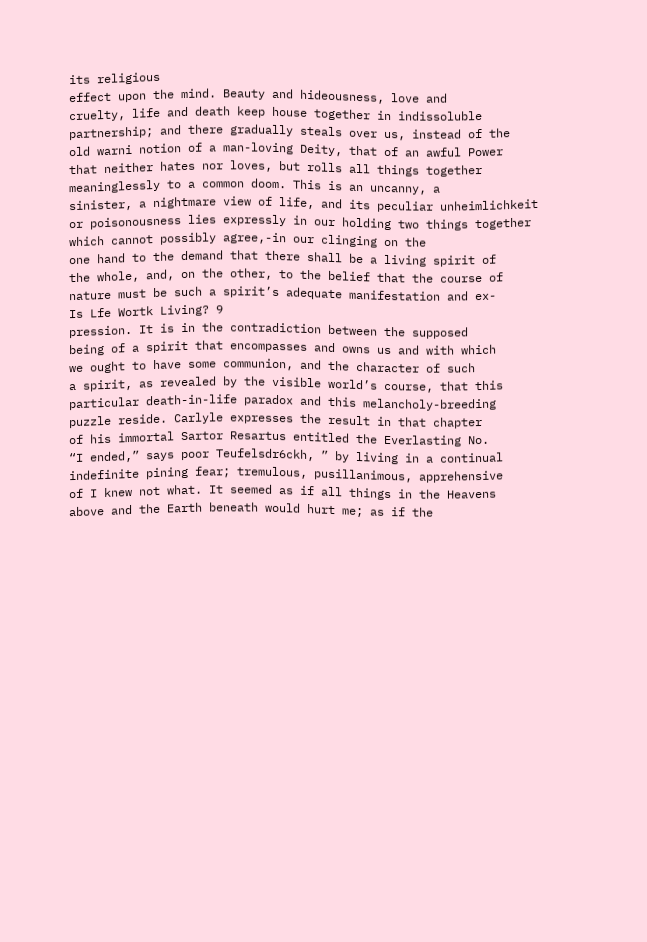its religious
effect upon the mind. Beauty and hideousness, love and
cruelty, life and death keep house together in indissoluble
partnership; and there gradually steals over us, instead of the
old warni notion of a man-loving Deity, that of an awful Power
that neither hates nor loves, but rolls all things together
meaninglessly to a common doom. This is an uncanny, a
sinister, a nightmare view of life, and its peculiar unheimlichkeit
or poisonousness lies expressly in our holding two things together
which cannot possibly agree,-in our clinging on the
one hand to the demand that there shall be a living spirit of
the whole, and, on the other, to the belief that the course of
nature must be such a spirit’s adequate manifestation and ex-
Is Lfe Wortk Living? 9
pression. It is in the contradiction between the supposed
being of a spirit that encompasses and owns us and with which
we ought to have some communion, and the character of such
a spirit, as revealed by the visible world’s course, that this
particular death-in-life paradox and this melancholy-breeding
puzzle reside. Carlyle expresses the result in that chapter
of his immortal Sartor Resartus entitled the Everlasting No.
“I ended,” says poor Teufelsdr6ckh, ” by living in a continual
indefinite pining fear; tremulous, pusillanimous, apprehensive
of I knew not what. It seemed as if all things in the Heavens
above and the Earth beneath would hurt me; as if the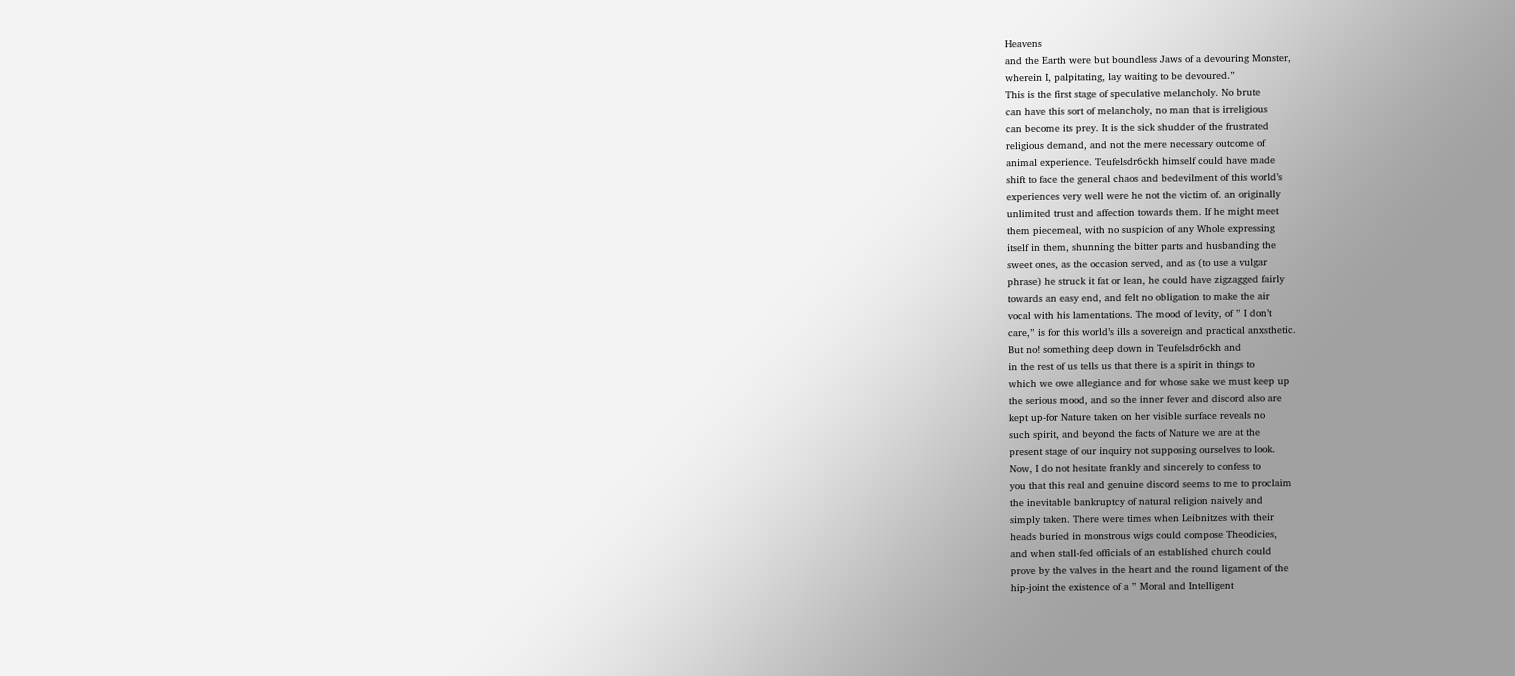Heavens
and the Earth were but boundless Jaws of a devouring Monster,
wherein I, palpitating, lay waiting to be devoured.”
This is the first stage of speculative melancholy. No brute
can have this sort of melancholy, no man that is irreligious
can become its prey. It is the sick shudder of the frustrated
religious demand, and not the mere necessary outcome of
animal experience. Teufelsdr6ckh himself could have made
shift to face the general chaos and bedevilment of this world’s
experiences very well were he not the victim of. an originally
unlimited trust and affection towards them. If he might meet
them piecemeal, with no suspicion of any Whole expressing
itself in them, shunning the bitter parts and husbanding the
sweet ones, as the occasion served, and as (to use a vulgar
phrase) he struck it fat or lean, he could have zigzagged fairly
towards an easy end, and felt no obligation to make the air
vocal with his lamentations. The mood of levity, of ” I don’t
care,” is for this world’s ills a sovereign and practical anxsthetic.
But no! something deep down in Teufelsdr6ckh and
in the rest of us tells us that there is a spirit in things to
which we owe allegiance and for whose sake we must keep up
the serious mood, and so the inner fever and discord also are
kept up-for Nature taken on her visible surface reveals no
such spirit, and beyond the facts of Nature we are at the
present stage of our inquiry not supposing ourselves to look.
Now, I do not hesitate frankly and sincerely to confess to
you that this real and genuine discord seems to me to proclaim
the inevitable bankruptcy of natural religion naively and
simply taken. There were times when Leibnitzes with their
heads buried in monstrous wigs could compose Theodicies,
and when stall-fed officials of an established church could
prove by the valves in the heart and the round ligament of the
hip-joint the existence of a ” Moral and Intelligent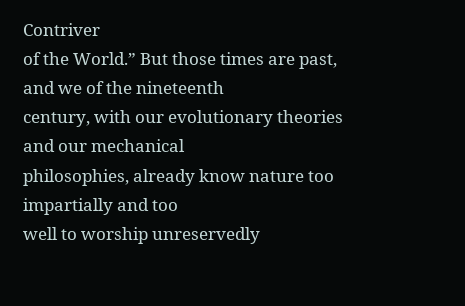Contriver
of the World.” But those times are past, and we of the nineteenth
century, with our evolutionary theories and our mechanical
philosophies, already know nature too impartially and too
well to worship unreservedly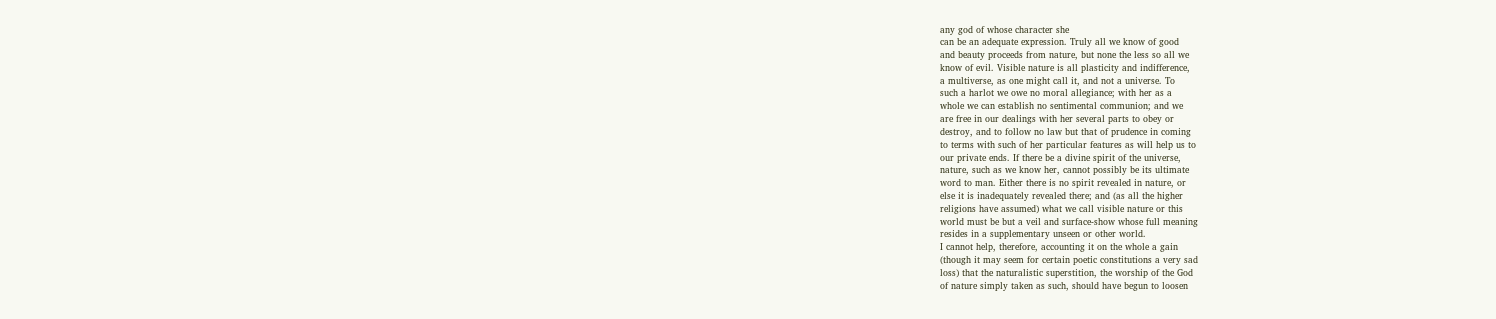any god of whose character she
can be an adequate expression. Truly all we know of good
and beauty proceeds from nature, but none the less so all we
know of evil. Visible nature is all plasticity and indifference,
a multiverse, as one might call it, and not a universe. To
such a harlot we owe no moral allegiance; with her as a
whole we can establish no sentimental communion; and we
are free in our dealings with her several parts to obey or
destroy, and to follow no law but that of prudence in coming
to terms with such of her particular features as will help us to
our private ends. If there be a divine spirit of the universe,
nature, such as we know her, cannot possibly be its ultimate
word to man. Either there is no spirit revealed in nature, or
else it is inadequately revealed there; and (as all the higher
religions have assumed) what we call visible nature or this
world must be but a veil and surface-show whose full meaning
resides in a supplementary unseen or other world.
I cannot help, therefore, accounting it on the whole a gain
(though it may seem for certain poetic constitutions a very sad
loss) that the naturalistic superstition, the worship of the God
of nature simply taken as such, should have begun to loosen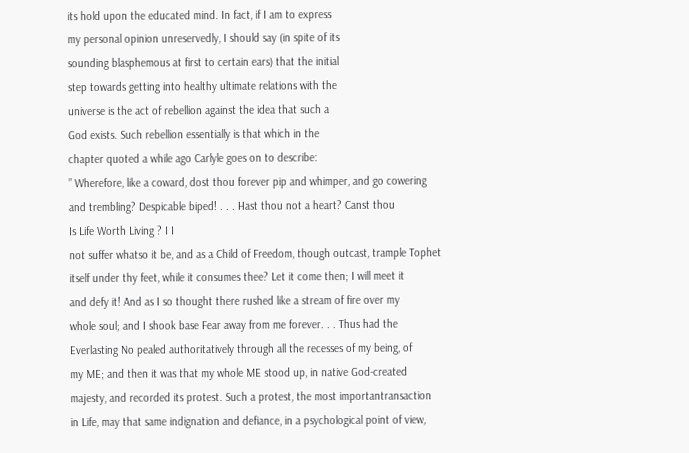its hold upon the educated mind. In fact, if I am to express
my personal opinion unreservedly, I should say (in spite of its
sounding blasphemous at first to certain ears) that the initial
step towards getting into healthy ultimate relations with the
universe is the act of rebellion against the idea that such a
God exists. Such rebellion essentially is that which in the
chapter quoted a while ago Carlyle goes on to describe:
” Wherefore, like a coward, dost thou forever pip and whimper, and go cowering
and trembling? Despicable biped! . . . Hast thou not a heart? Canst thou
Is Life Worth Living ? I I
not suffer whatso it be, and as a Child of Freedom, though outcast, trample Tophet
itself under thy feet, while it consumes thee? Let it come then; I will meet it
and defy it! And as I so thought there rushed like a stream of fire over my
whole soul; and I shook base Fear away from me forever. . . Thus had the
Everlasting No pealed authoritatively through all the recesses of my being, of
my ME; and then it was that my whole ME stood up, in native God-created
majesty, and recorded its protest. Such a protest, the most importantransaction
in Life, may that same indignation and defiance, in a psychological point of view,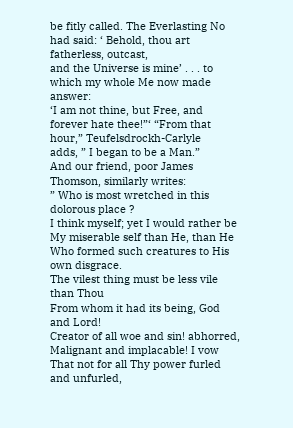be fitly called. The Everlasting No had said: ‘ Behold, thou art fatherless, outcast,
and the Universe is mine’ . . . to which my whole Me now made answer:
‘I am not thine, but Free, and forever hate thee!”‘ “From that hour,” Teufelsdrockh-Carlyle
adds, ” I began to be a Man.”
And our friend, poor James Thomson, similarly writes:
” Who is most wretched in this dolorous place ?
I think myself; yet I would rather be
My miserable self than He, than He
Who formed such creatures to His own disgrace.
The vilest thing must be less vile than Thou
From whom it had its being, God and Lord!
Creator of all woe and sin! abhorred,
Malignant and implacable! I vow
That not for all Thy power furled and unfurled,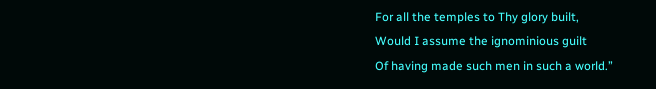For all the temples to Thy glory built,
Would I assume the ignominious guilt
Of having made such men in such a world.”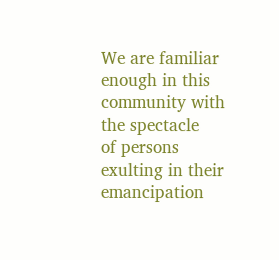We are familiar enough in this community with the spectacle
of persons exulting in their emancipation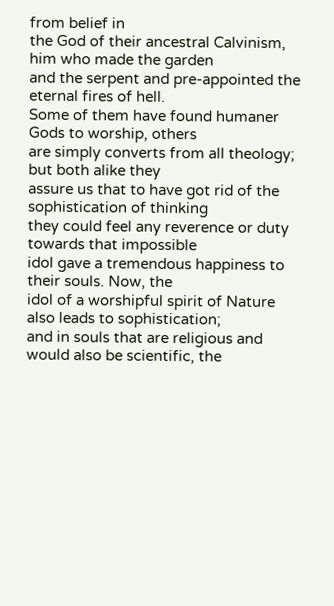from belief in
the God of their ancestral Calvinism, him who made the garden
and the serpent and pre-appointed the eternal fires of hell.
Some of them have found humaner Gods to worship, others
are simply converts from all theology; but both alike they
assure us that to have got rid of the sophistication of thinking
they could feel any reverence or duty towards that impossible
idol gave a tremendous happiness to their souls. Now, the
idol of a worshipful spirit of Nature also leads to sophistication;
and in souls that are religious and would also be scientific, the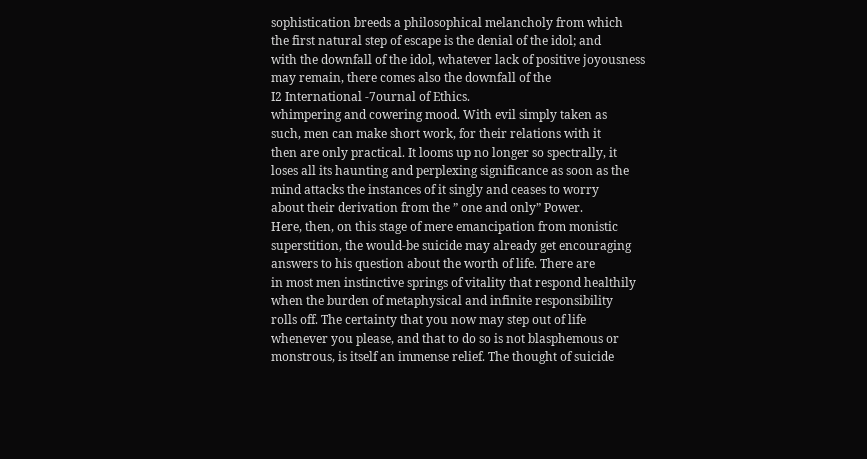sophistication breeds a philosophical melancholy from which
the first natural step of escape is the denial of the idol; and
with the downfall of the idol, whatever lack of positive joyousness
may remain, there comes also the downfall of the
I2 International -7ournal of Ethics.
whimpering and cowering mood. With evil simply taken as
such, men can make short work, for their relations with it
then are only practical. It looms up no longer so spectrally, it
loses all its haunting and perplexing significance as soon as the
mind attacks the instances of it singly and ceases to worry
about their derivation from the ” one and only” Power.
Here, then, on this stage of mere emancipation from monistic
superstition, the would-be suicide may already get encouraging
answers to his question about the worth of life. There are
in most men instinctive springs of vitality that respond healthily
when the burden of metaphysical and infinite responsibility
rolls off. The certainty that you now may step out of life
whenever you please, and that to do so is not blasphemous or
monstrous, is itself an immense relief. The thought of suicide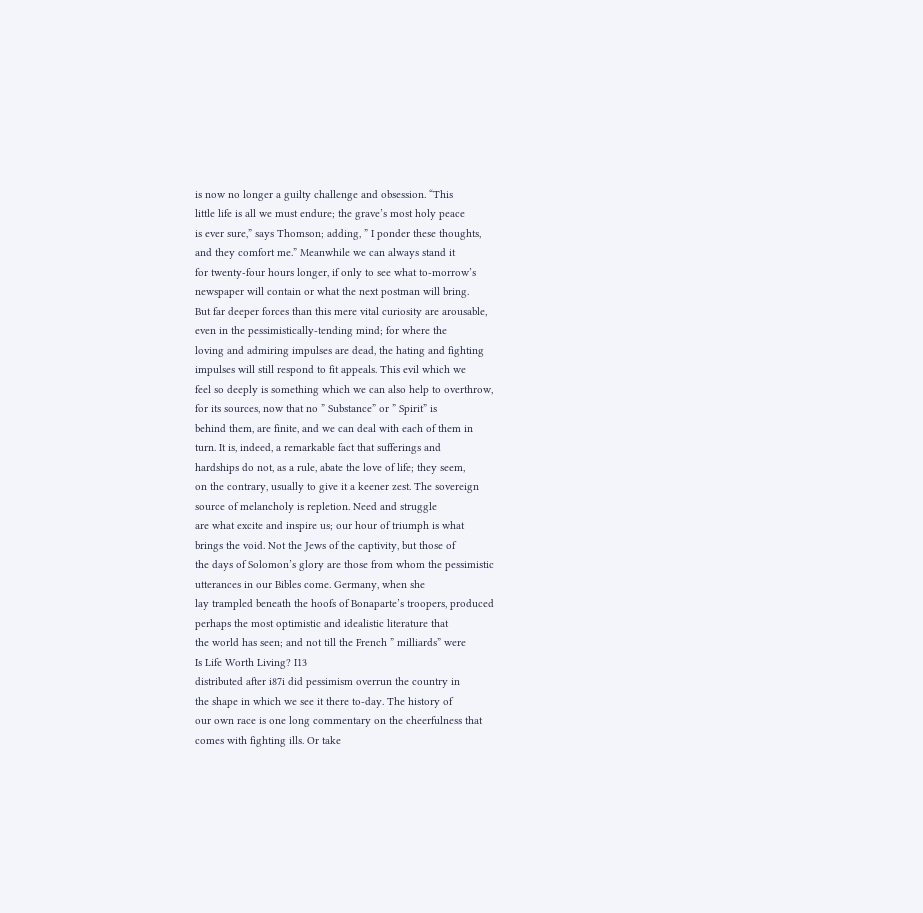is now no longer a guilty challenge and obsession. “This
little life is all we must endure; the grave’s most holy peace
is ever sure,” says Thomson; adding, ” I ponder these thoughts,
and they comfort me.” Meanwhile we can always stand it
for twenty-four hours longer, if only to see what to-morrow’s
newspaper will contain or what the next postman will bring.
But far deeper forces than this mere vital curiosity are arousable,
even in the pessimistically-tending mind; for where the
loving and admiring impulses are dead, the hating and fighting
impulses will still respond to fit appeals. This evil which we
feel so deeply is something which we can also help to overthrow,
for its sources, now that no ” Substance” or ” Spirit” is
behind them, are finite, and we can deal with each of them in
turn. It is, indeed, a remarkable fact that sufferings and
hardships do not, as a rule, abate the love of life; they seem,
on the contrary, usually to give it a keener zest. The sovereign
source of melancholy is repletion. Need and struggle
are what excite and inspire us; our hour of triumph is what
brings the void. Not the Jews of the captivity, but those of
the days of Solomon’s glory are those from whom the pessimistic
utterances in our Bibles come. Germany, when she
lay trampled beneath the hoofs of Bonaparte’s troopers, produced
perhaps the most optimistic and idealistic literature that
the world has seen; and not till the French ” milliards” were
Is Life Worth Living? I13
distributed after i87i did pessimism overrun the country in
the shape in which we see it there to-day. The history of
our own race is one long commentary on the cheerfulness that
comes with fighting ills. Or take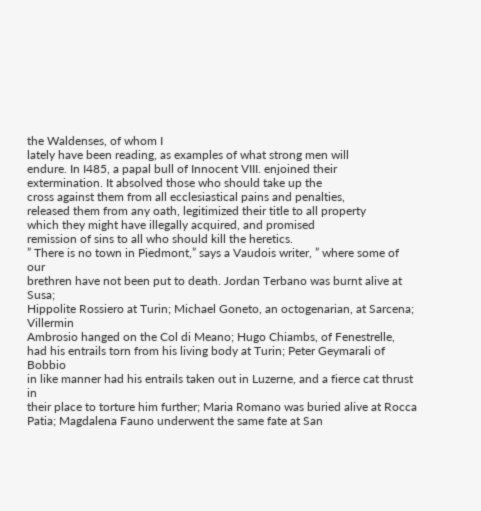the Waldenses, of whom I
lately have been reading, as examples of what strong men will
endure. In I485, a papal bull of Innocent VIII. enjoined their
extermination. It absolved those who should take up the
cross against them from all ecclesiastical pains and penalties,
released them from any oath, legitimized their title to all property
which they might have illegally acquired, and promised
remission of sins to all who should kill the heretics.
” There is no town in Piedmont,” says a Vaudois writer, ” where some of our
brethren have not been put to death. Jordan Terbano was burnt alive at Susa;
Hippolite Rossiero at Turin; Michael Goneto, an octogenarian, at Sarcena; Villermin
Ambrosio hanged on the Col di Meano; Hugo Chiambs, of Fenestrelle,
had his entrails torn from his living body at Turin; Peter Geymarali of Bobbio
in like manner had his entrails taken out in Luzerne, and a fierce cat thrust in
their place to torture him further; Maria Romano was buried alive at Rocca
Patia; Magdalena Fauno underwent the same fate at San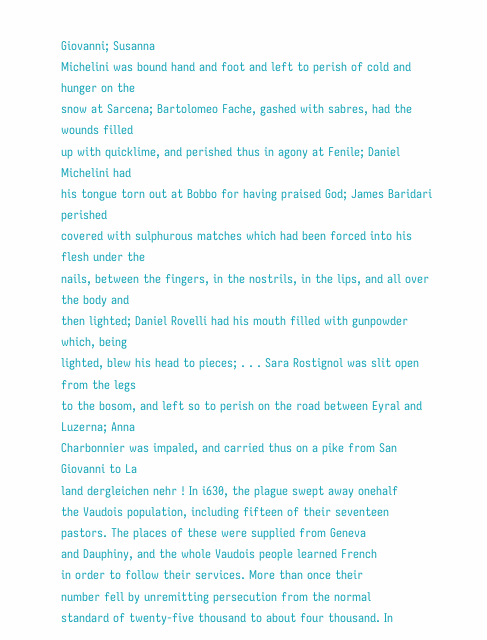Giovanni; Susanna
Michelini was bound hand and foot and left to perish of cold and hunger on the
snow at Sarcena; Bartolomeo Fache, gashed with sabres, had the wounds filled
up with quicklime, and perished thus in agony at Fenile; Daniel Michelini had
his tongue torn out at Bobbo for having praised God; James Baridari perished
covered with sulphurous matches which had been forced into his flesh under the
nails, between the fingers, in the nostrils, in the lips, and all over the body and
then lighted; Daniel Rovelli had his mouth filled with gunpowder which, being
lighted, blew his head to pieces; . . . Sara Rostignol was slit open from the legs
to the bosom, and left so to perish on the road between Eyral and Luzerna; Anna
Charbonnier was impaled, and carried thus on a pike from San Giovanni to La
land dergleichen nehr ! In i630, the plague swept away onehalf
the Vaudois population, including fifteen of their seventeen
pastors. The places of these were supplied from Geneva
and Dauphiny, and the whole Vaudois people learned French
in order to follow their services. More than once their
number fell by unremitting persecution from the normal
standard of twenty-five thousand to about four thousand. In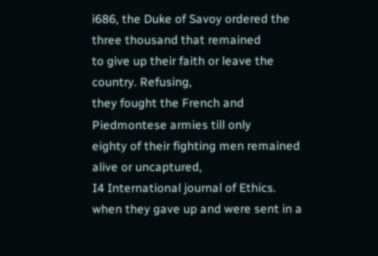i686, the Duke of Savoy ordered the three thousand that remained
to give up their faith or leave the country. Refusing,
they fought the French and Piedmontese armies till only
eighty of their fighting men remained alive or uncaptured,
I4 International journal of Ethics.
when they gave up and were sent in a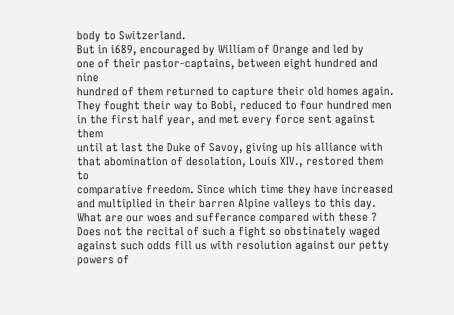body to Switzerland.
But in i689, encouraged by William of Orange and led by
one of their pastor-captains, between eight hundred and nine
hundred of them returned to capture their old homes again.
They fought their way to Bobi, reduced to four hundred men
in the first half year, and met every force sent against them
until at last the Duke of Savoy, giving up his alliance with
that abomination of desolation, Louis XIV., restored them to
comparative freedom. Since which time they have increased
and multiplied in their barren Alpine valleys to this day.
What are our woes and sufferance compared with these ?
Does not the recital of such a fight so obstinately waged
against such odds fill us with resolution against our petty
powers of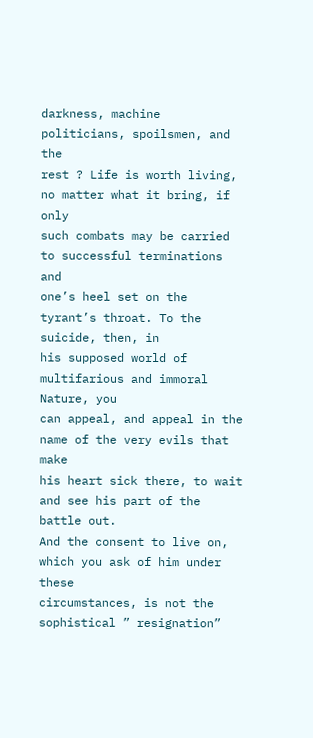darkness, machine politicians, spoilsmen, and the
rest ? Life is worth living, no matter what it bring, if only
such combats may be carried to successful terminations and
one’s heel set on the tyrant’s throat. To the suicide, then, in
his supposed world of multifarious and immoral Nature, you
can appeal, and appeal in the name of the very evils that make
his heart sick there, to wait and see his part of the battle out.
And the consent to live on, which you ask of him under these
circumstances, is not the sophistical ” resignation”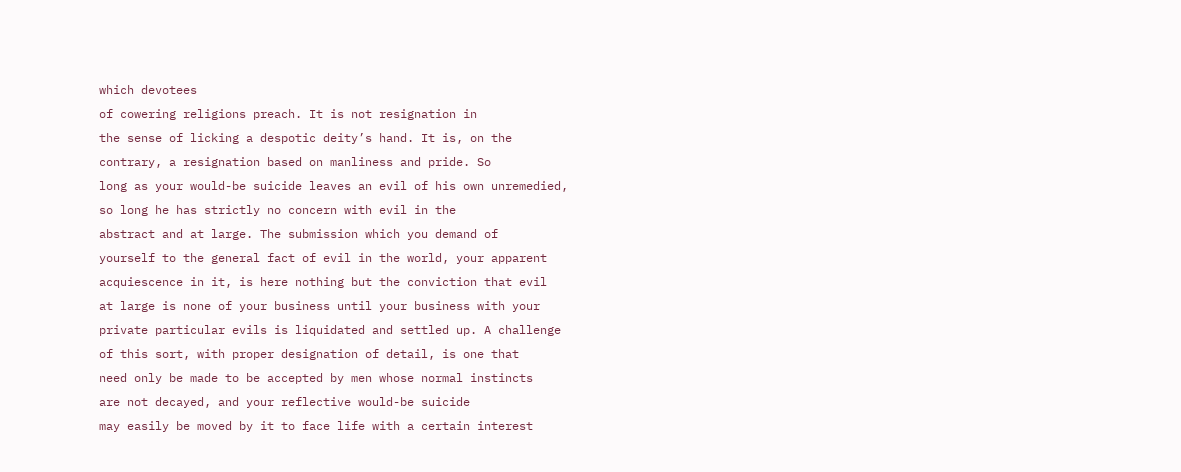which devotees
of cowering religions preach. It is not resignation in
the sense of licking a despotic deity’s hand. It is, on the
contrary, a resignation based on manliness and pride. So
long as your would-be suicide leaves an evil of his own unremedied,
so long he has strictly no concern with evil in the
abstract and at large. The submission which you demand of
yourself to the general fact of evil in the world, your apparent
acquiescence in it, is here nothing but the conviction that evil
at large is none of your business until your business with your
private particular evils is liquidated and settled up. A challenge
of this sort, with proper designation of detail, is one that
need only be made to be accepted by men whose normal instincts
are not decayed, and your reflective would-be suicide
may easily be moved by it to face life with a certain interest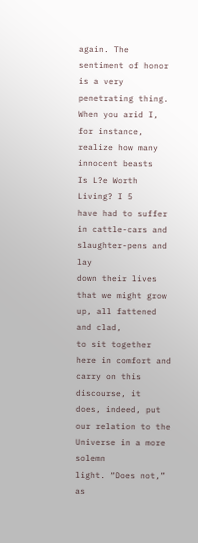again. The sentiment of honor is a very penetrating thing.
When you arid I, for instance, realize how many innocent beasts
Is L?e Worth Living? I 5
have had to suffer in cattle-cars and slaughter-pens and lay
down their lives that we might grow up, all fattened and clad,
to sit together here in comfort and carry on this discourse, it
does, indeed, put our relation to the Universe in a more solemn
light. “Does not,” as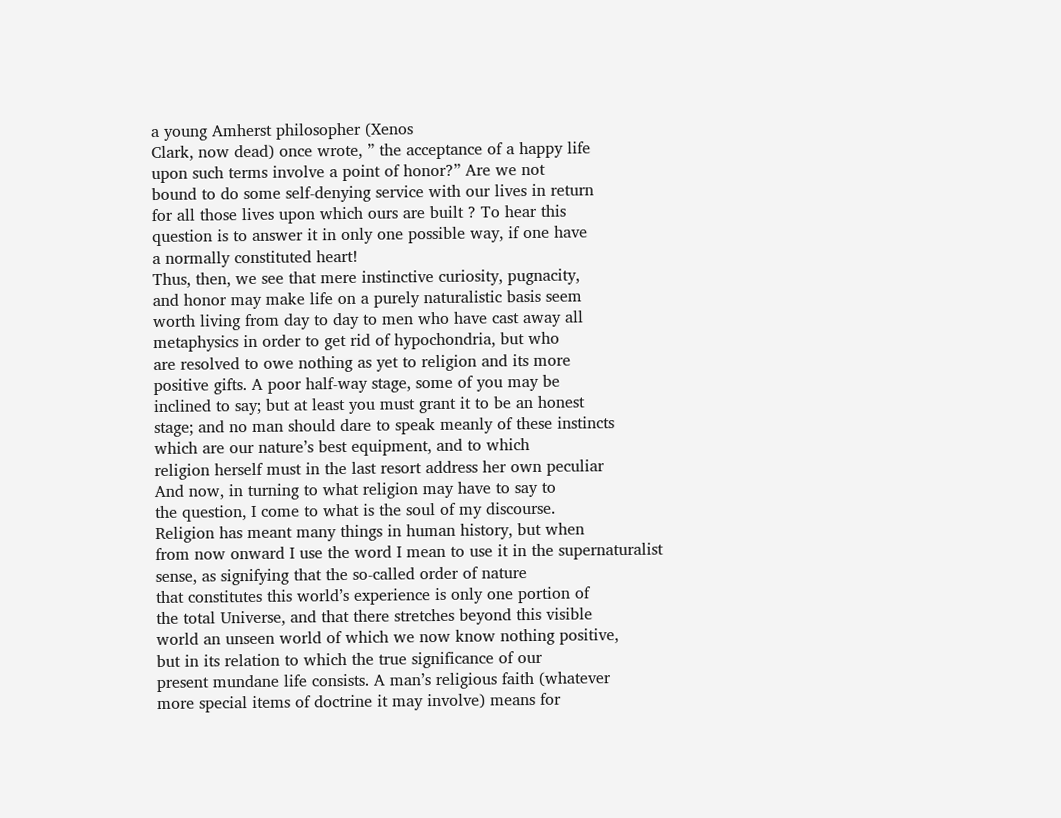a young Amherst philosopher (Xenos
Clark, now dead) once wrote, ” the acceptance of a happy life
upon such terms involve a point of honor?” Are we not
bound to do some self-denying service with our lives in return
for all those lives upon which ours are built ? To hear this
question is to answer it in only one possible way, if one have
a normally constituted heart!
Thus, then, we see that mere instinctive curiosity, pugnacity,
and honor may make life on a purely naturalistic basis seem
worth living from day to day to men who have cast away all
metaphysics in order to get rid of hypochondria, but who
are resolved to owe nothing as yet to religion and its more
positive gifts. A poor half-way stage, some of you may be
inclined to say; but at least you must grant it to be an honest
stage; and no man should dare to speak meanly of these instincts
which are our nature’s best equipment, and to which
religion herself must in the last resort address her own peculiar
And now, in turning to what religion may have to say to
the question, I come to what is the soul of my discourse.
Religion has meant many things in human history, but when
from now onward I use the word I mean to use it in the supernaturalist
sense, as signifying that the so-called order of nature
that constitutes this world’s experience is only one portion of
the total Universe, and that there stretches beyond this visible
world an unseen world of which we now know nothing positive,
but in its relation to which the true significance of our
present mundane life consists. A man’s religious faith (whatever
more special items of doctrine it may involve) means for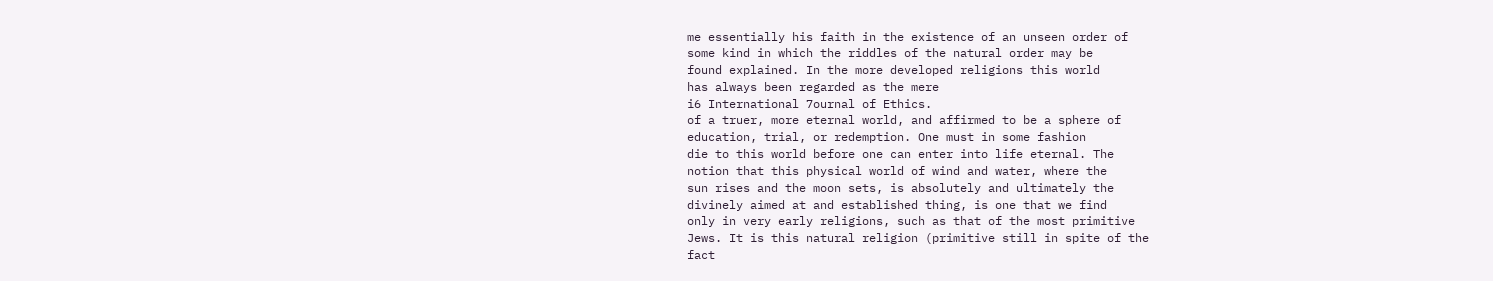me essentially his faith in the existence of an unseen order of
some kind in which the riddles of the natural order may be
found explained. In the more developed religions this world
has always been regarded as the mere
i6 International 7ournal of Ethics.
of a truer, more eternal world, and affirmed to be a sphere of
education, trial, or redemption. One must in some fashion
die to this world before one can enter into life eternal. The
notion that this physical world of wind and water, where the
sun rises and the moon sets, is absolutely and ultimately the
divinely aimed at and established thing, is one that we find
only in very early religions, such as that of the most primitive
Jews. It is this natural religion (primitive still in spite of the
fact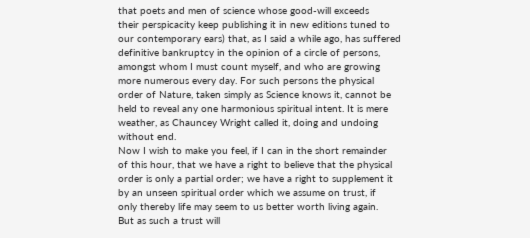that poets and men of science whose good-will exceeds
their perspicacity keep publishing it in new editions tuned to
our contemporary ears) that, as I said a while ago, has suffered
definitive bankruptcy in the opinion of a circle of persons,
amongst whom I must count myself, and who are growing
more numerous every day. For such persons the physical
order of Nature, taken simply as Science knows it, cannot be
held to reveal any one harmonious spiritual intent. It is mere
weather, as Chauncey Wright called it, doing and undoing
without end.
Now I wish to make you feel, if I can in the short remainder
of this hour, that we have a right to believe that the physical
order is only a partial order; we have a right to supplement it
by an unseen spiritual order which we assume on trust, if
only thereby life may seem to us better worth living again.
But as such a trust will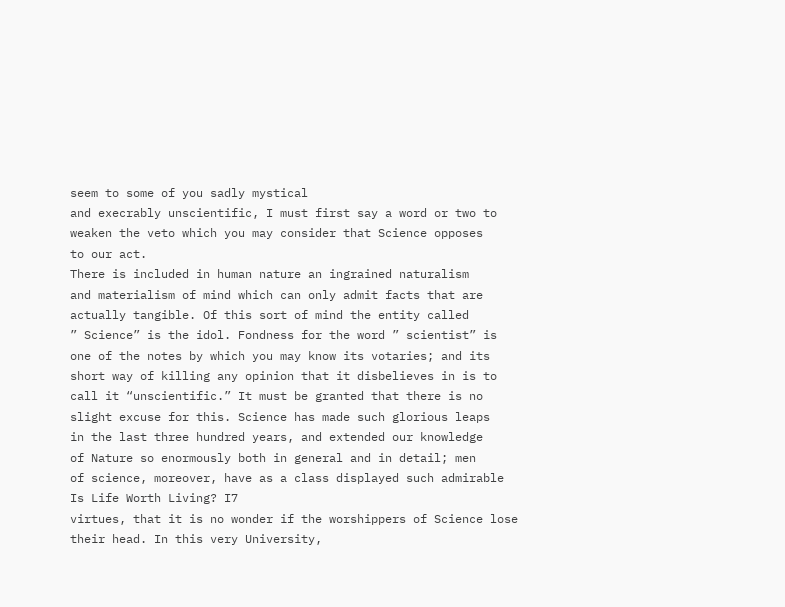seem to some of you sadly mystical
and execrably unscientific, I must first say a word or two to
weaken the veto which you may consider that Science opposes
to our act.
There is included in human nature an ingrained naturalism
and materialism of mind which can only admit facts that are
actually tangible. Of this sort of mind the entity called
” Science” is the idol. Fondness for the word ” scientist” is
one of the notes by which you may know its votaries; and its
short way of killing any opinion that it disbelieves in is to
call it “unscientific.” It must be granted that there is no
slight excuse for this. Science has made such glorious leaps
in the last three hundred years, and extended our knowledge
of Nature so enormously both in general and in detail; men
of science, moreover, have as a class displayed such admirable
Is Life Worth Living? I7
virtues, that it is no wonder if the worshippers of Science lose
their head. In this very University,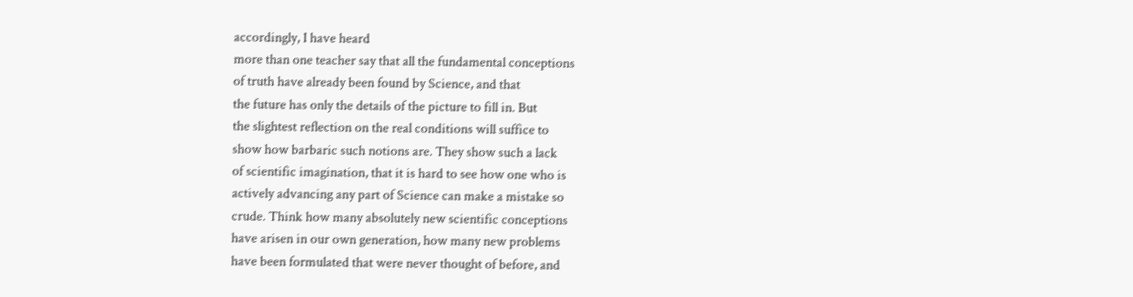accordingly, I have heard
more than one teacher say that all the fundamental conceptions
of truth have already been found by Science, and that
the future has only the details of the picture to fill in. But
the slightest reflection on the real conditions will suffice to
show how barbaric such notions are. They show such a lack
of scientific imagination, that it is hard to see how one who is
actively advancing any part of Science can make a mistake so
crude. Think how many absolutely new scientific conceptions
have arisen in our own generation, how many new problems
have been formulated that were never thought of before, and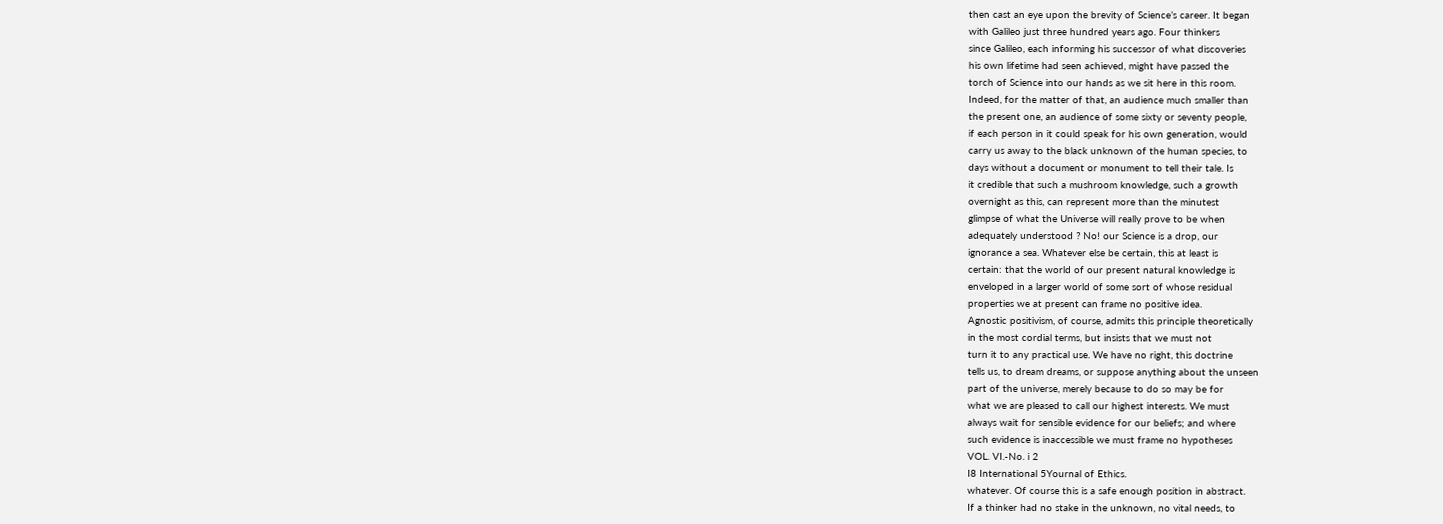then cast an eye upon the brevity of Science’s career. It began
with Galileo just three hundred years ago. Four thinkers
since Galileo, each informing his successor of what discoveries
his own lifetime had seen achieved, might have passed the
torch of Science into our hands as we sit here in this room.
Indeed, for the matter of that, an audience much smaller than
the present one, an audience of some sixty or seventy people,
if each person in it could speak for his own generation, would
carry us away to the black unknown of the human species, to
days without a document or monument to tell their tale. Is
it credible that such a mushroom knowledge, such a growth
overnight as this, can represent more than the minutest
glimpse of what the Universe will really prove to be when
adequately understood ? No! our Science is a drop, our
ignorance a sea. Whatever else be certain, this at least is
certain: that the world of our present natural knowledge is
enveloped in a larger world of some sort of whose residual
properties we at present can frame no positive idea.
Agnostic positivism, of course, admits this principle theoretically
in the most cordial terms, but insists that we must not
turn it to any practical use. We have no right, this doctrine
tells us, to dream dreams, or suppose anything about the unseen
part of the universe, merely because to do so may be for
what we are pleased to call our highest interests. We must
always wait for sensible evidence for our beliefs; and where
such evidence is inaccessible we must frame no hypotheses
VOL. VI.-No. i 2
I8 International 5Yournal of Ethics.
whatever. Of course this is a safe enough position in abstract.
If a thinker had no stake in the unknown, no vital needs, to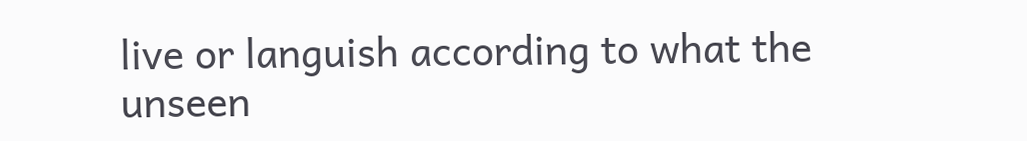live or languish according to what the unseen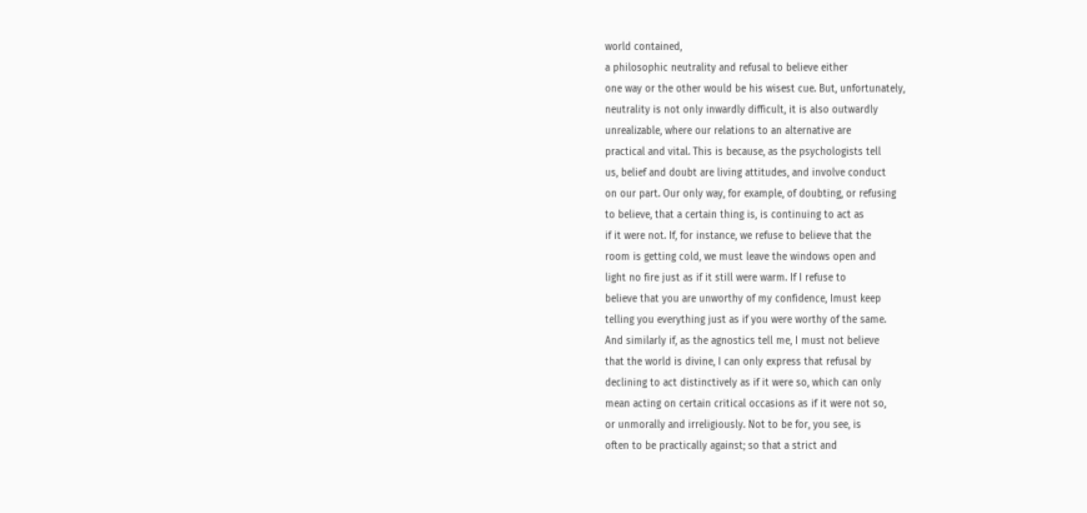world contained,
a philosophic neutrality and refusal to believe either
one way or the other would be his wisest cue. But, unfortunately,
neutrality is not only inwardly difficult, it is also outwardly
unrealizable, where our relations to an alternative are
practical and vital. This is because, as the psychologists tell
us, belief and doubt are living attitudes, and involve conduct
on our part. Our only way, for example, of doubting, or refusing
to believe, that a certain thing is, is continuing to act as
if it were not. If, for instance, we refuse to believe that the
room is getting cold, we must leave the windows open and
light no fire just as if it still were warm. If I refuse to
believe that you are unworthy of my confidence, Imust keep
telling you everything just as if you were worthy of the same.
And similarly if, as the agnostics tell me, I must not believe
that the world is divine, I can only express that refusal by
declining to act distinctively as if it were so, which can only
mean acting on certain critical occasions as if it were not so,
or unmorally and irreligiously. Not to be for, you see, is
often to be practically against; so that a strict and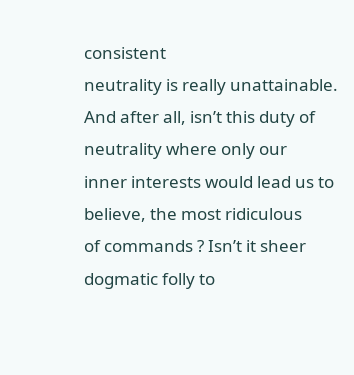consistent
neutrality is really unattainable.
And after all, isn’t this duty of neutrality where only our
inner interests would lead us to believe, the most ridiculous
of commands ? Isn’t it sheer dogmatic folly to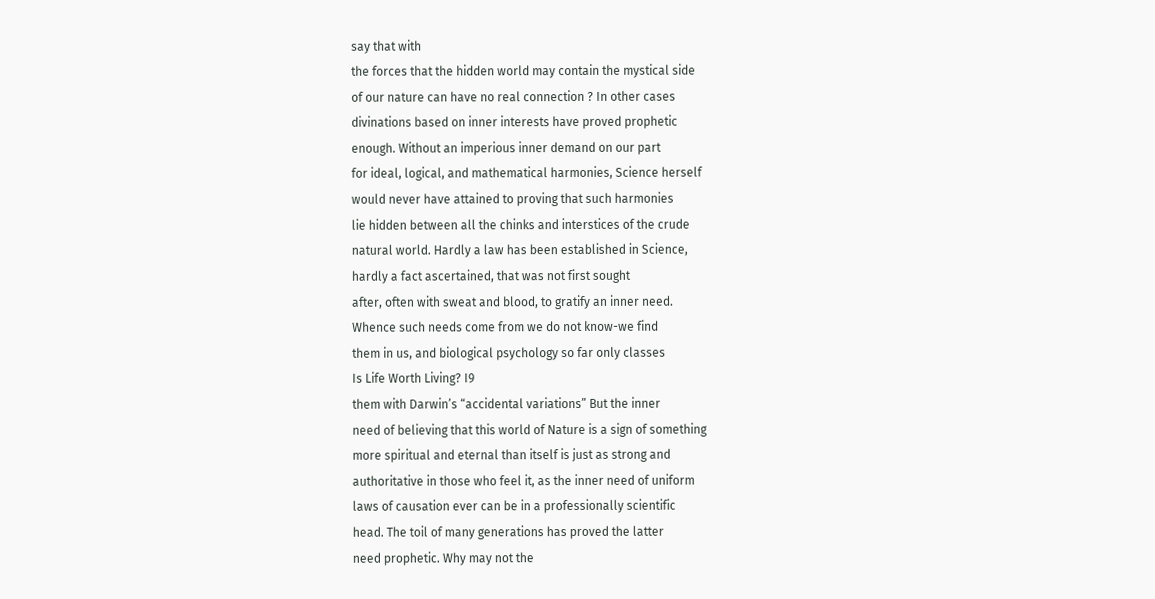say that with
the forces that the hidden world may contain the mystical side
of our nature can have no real connection ? In other cases
divinations based on inner interests have proved prophetic
enough. Without an imperious inner demand on our part
for ideal, logical, and mathematical harmonies, Science herself
would never have attained to proving that such harmonies
lie hidden between all the chinks and interstices of the crude
natural world. Hardly a law has been established in Science,
hardly a fact ascertained, that was not first sought
after, often with sweat and blood, to gratify an inner need.
Whence such needs come from we do not know-we find
them in us, and biological psychology so far only classes
Is Life Worth Living? I9
them with Darwin’s “accidental variations” But the inner
need of believing that this world of Nature is a sign of something
more spiritual and eternal than itself is just as strong and
authoritative in those who feel it, as the inner need of uniform
laws of causation ever can be in a professionally scientific
head. The toil of many generations has proved the latter
need prophetic. Why may not the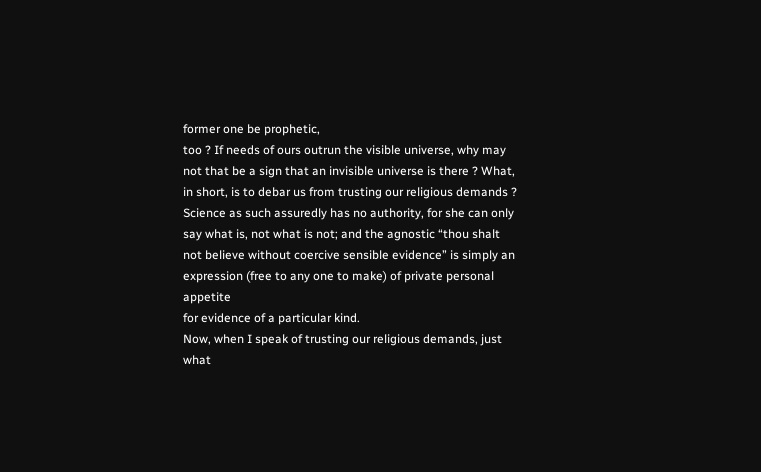former one be prophetic,
too ? If needs of ours outrun the visible universe, why may
not that be a sign that an invisible universe is there ? What,
in short, is to debar us from trusting our religious demands ?
Science as such assuredly has no authority, for she can only
say what is, not what is not; and the agnostic “thou shalt
not believe without coercive sensible evidence” is simply an
expression (free to any one to make) of private personal appetite
for evidence of a particular kind.
Now, when I speak of trusting our religious demands, just
what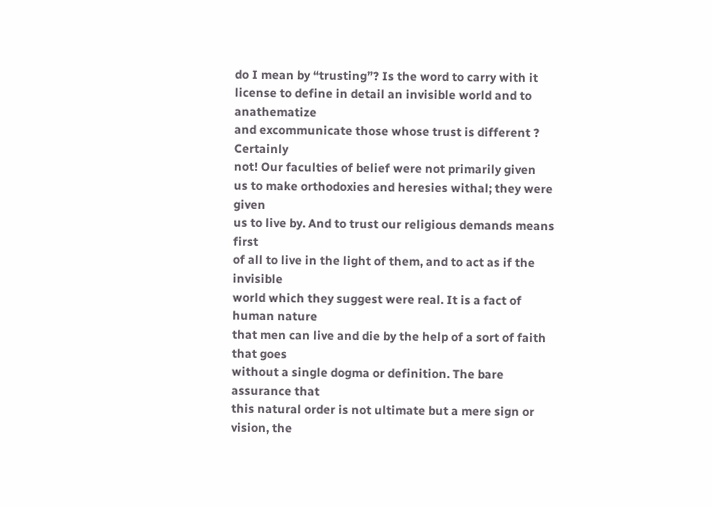do I mean by “trusting”? Is the word to carry with it
license to define in detail an invisible world and to anathematize
and excommunicate those whose trust is different ? Certainly
not! Our faculties of belief were not primarily given
us to make orthodoxies and heresies withal; they were given
us to live by. And to trust our religious demands means first
of all to live in the light of them, and to act as if the invisible
world which they suggest were real. It is a fact of human nature
that men can live and die by the help of a sort of faith that goes
without a single dogma or definition. The bare assurance that
this natural order is not ultimate but a mere sign or vision, the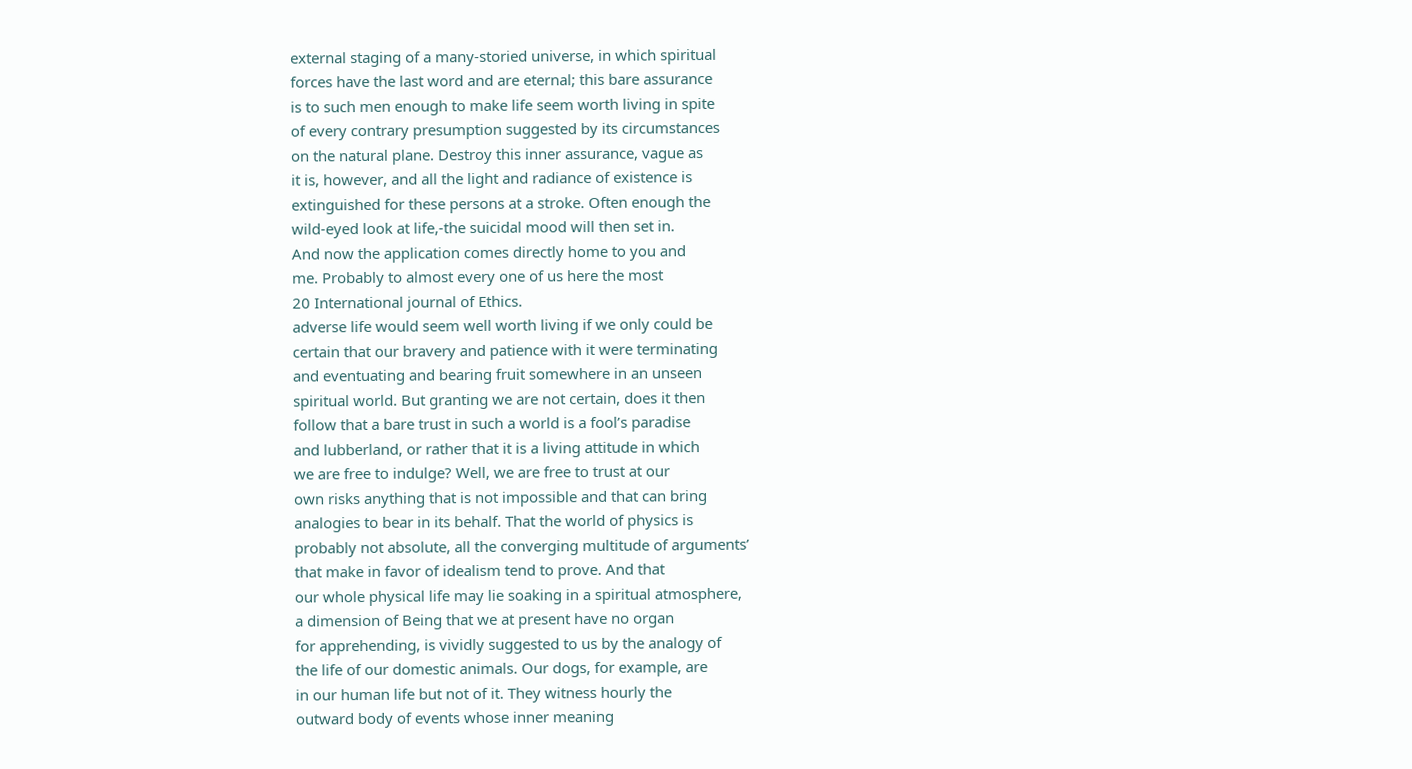external staging of a many-storied universe, in which spiritual
forces have the last word and are eternal; this bare assurance
is to such men enough to make life seem worth living in spite
of every contrary presumption suggested by its circumstances
on the natural plane. Destroy this inner assurance, vague as
it is, however, and all the light and radiance of existence is
extinguished for these persons at a stroke. Often enough the
wild-eyed look at life,-the suicidal mood will then set in.
And now the application comes directly home to you and
me. Probably to almost every one of us here the most
20 International journal of Ethics.
adverse life would seem well worth living if we only could be
certain that our bravery and patience with it were terminating
and eventuating and bearing fruit somewhere in an unseen
spiritual world. But granting we are not certain, does it then
follow that a bare trust in such a world is a fool’s paradise
and lubberland, or rather that it is a living attitude in which
we are free to indulge? Well, we are free to trust at our
own risks anything that is not impossible and that can bring
analogies to bear in its behalf. That the world of physics is
probably not absolute, all the converging multitude of arguments’
that make in favor of idealism tend to prove. And that
our whole physical life may lie soaking in a spiritual atmosphere,
a dimension of Being that we at present have no organ
for apprehending, is vividly suggested to us by the analogy of
the life of our domestic animals. Our dogs, for example, are
in our human life but not of it. They witness hourly the
outward body of events whose inner meaning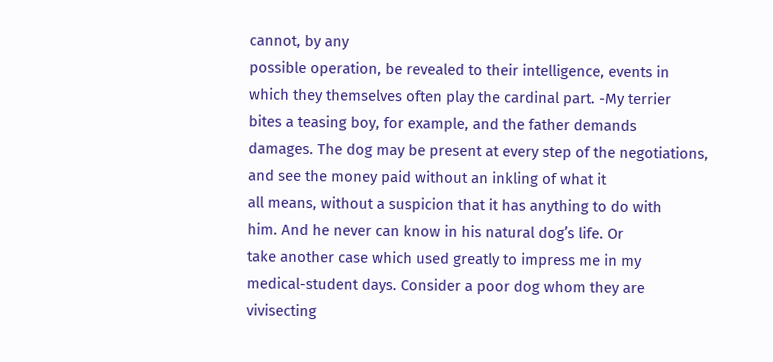cannot, by any
possible operation, be revealed to their intelligence, events in
which they themselves often play the cardinal part. -My terrier
bites a teasing boy, for example, and the father demands
damages. The dog may be present at every step of the negotiations,
and see the money paid without an inkling of what it
all means, without a suspicion that it has anything to do with
him. And he never can know in his natural dog’s life. Or
take another case which used greatly to impress me in my
medical-student days. Consider a poor dog whom they are
vivisecting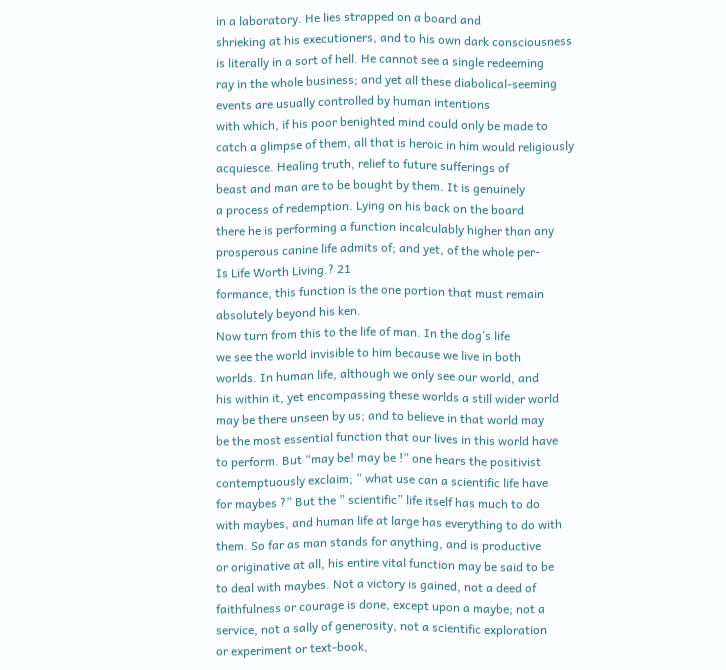in a laboratory. He lies strapped on a board and
shrieking at his executioners, and to his own dark consciousness
is literally in a sort of hell. He cannot see a single redeeming
ray in the whole business; and yet all these diabolical-seeming
events are usually controlled by human intentions
with which, if his poor benighted mind could only be made to
catch a glimpse of them, all that is heroic in him would religiously
acquiesce. Healing truth, relief to future sufferings of
beast and man are to be bought by them. It is genuinely
a process of redemption. Lying on his back on the board
there he is performing a function incalculably higher than any
prosperous canine life admits of; and yet, of the whole per-
Is Life Worth Living.? 21
formance, this function is the one portion that must remain
absolutely beyond his ken.
Now turn from this to the life of man. In the dog’s life
we see the world invisible to him because we live in both
worlds. In human life, although we only see our world, and
his within it, yet encompassing these worlds a still wider world
may be there unseen by us; and to believe in that world may
be the most essential function that our lives in this world have
to perform. But “may be! may be !” one hears the positivist
contemptuously exclaim; ” what use can a scientific life have
for maybes ?” But the ” scientific” life itself has much to do
with maybes, and human life at large has everything to do with
them. So far as man stands for anything, and is productive
or originative at all, his entire vital function may be said to be
to deal with maybes. Not a victory is gained, not a deed of
faithfulness or courage is done, except upon a maybe; not a
service, not a sally of generosity, not a scientific exploration
or experiment or text-book,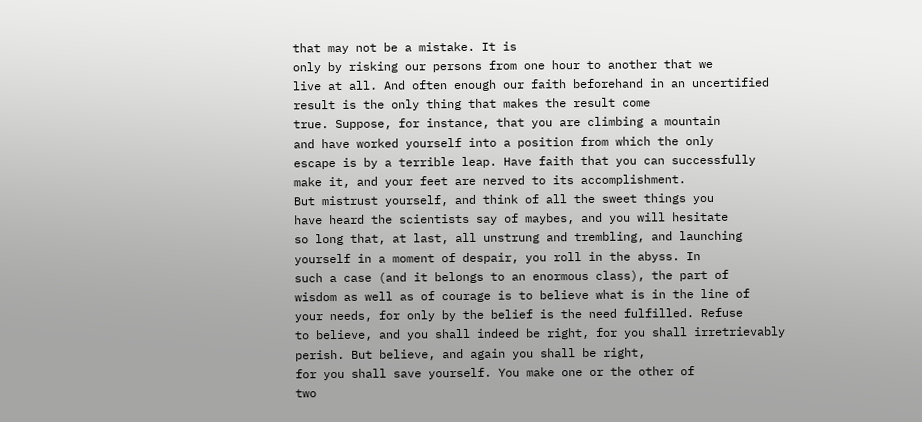that may not be a mistake. It is
only by risking our persons from one hour to another that we
live at all. And often enough our faith beforehand in an uncertified
result is the only thing that makes the result come
true. Suppose, for instance, that you are climbing a mountain
and have worked yourself into a position from which the only
escape is by a terrible leap. Have faith that you can successfully
make it, and your feet are nerved to its accomplishment.
But mistrust yourself, and think of all the sweet things you
have heard the scientists say of maybes, and you will hesitate
so long that, at last, all unstrung and trembling, and launching
yourself in a moment of despair, you roll in the abyss. In
such a case (and it belongs to an enormous class), the part of
wisdom as well as of courage is to believe what is in the line of
your needs, for only by the belief is the need fulfilled. Refuse
to believe, and you shall indeed be right, for you shall irretrievably
perish. But believe, and again you shall be right,
for you shall save yourself. You make one or the other of
two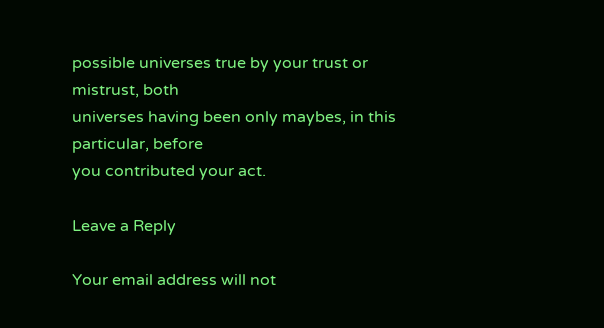possible universes true by your trust or mistrust, both
universes having been only maybes, in this particular, before
you contributed your act.

Leave a Reply

Your email address will not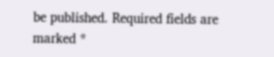be published. Required fields are marked *